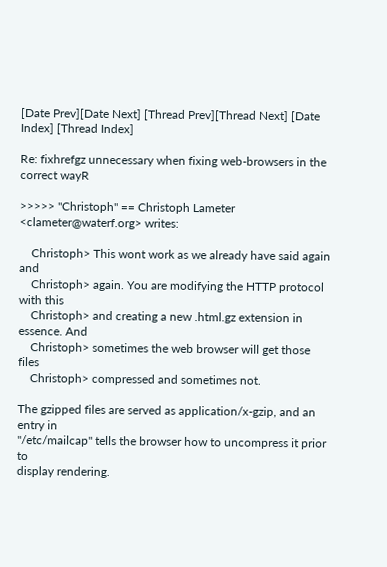[Date Prev][Date Next] [Thread Prev][Thread Next] [Date Index] [Thread Index]

Re: fixhrefgz unnecessary when fixing web-browsers in the correct wayR

>>>>> "Christoph" == Christoph Lameter <clameter@waterf.org> writes:

    Christoph> This wont work as we already have said again and
    Christoph> again. You are modifying the HTTP protocol with this
    Christoph> and creating a new .html.gz extension in essence. And
    Christoph> sometimes the web browser will get those files
    Christoph> compressed and sometimes not.

The gzipped files are served as application/x-gzip, and an entry in
"/etc/mailcap" tells the browser how to uncompress it prior to
display rendering.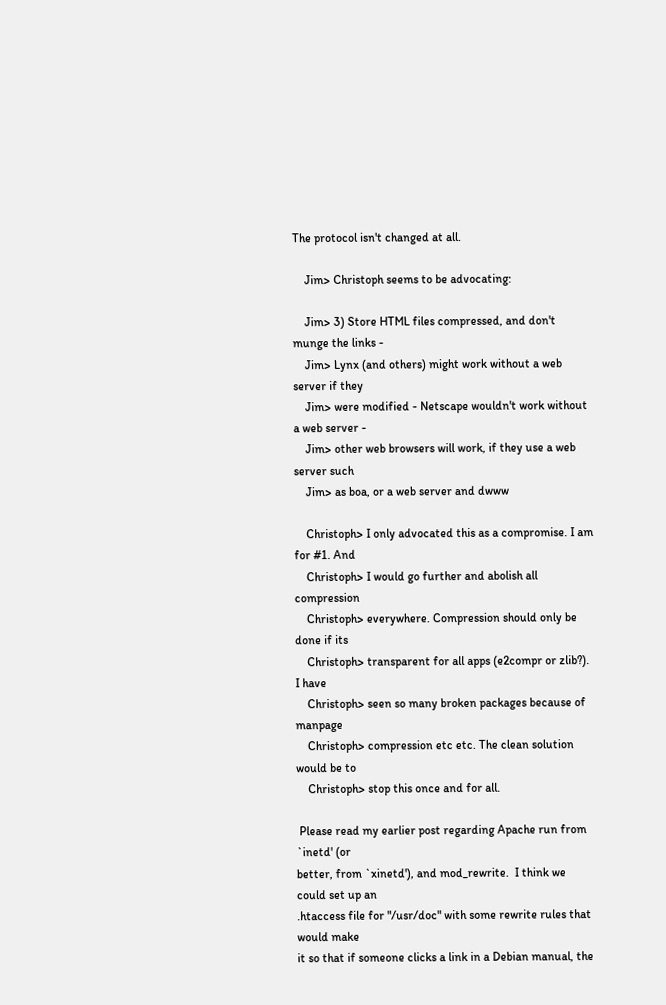The protocol isn't changed at all.

    Jim> Christoph seems to be advocating:

    Jim> 3) Store HTML files compressed, and don't munge the links -
    Jim> Lynx (and others) might work without a web server if they
    Jim> were modified - Netscape wouldn't work without a web server -
    Jim> other web browsers will work, if they use a web server such
    Jim> as boa, or a web server and dwww

    Christoph> I only advocated this as a compromise. I am for #1. And
    Christoph> I would go further and abolish all compression
    Christoph> everywhere. Compression should only be done if its
    Christoph> transparent for all apps (e2compr or zlib?). I have
    Christoph> seen so many broken packages because of manpage
    Christoph> compression etc etc. The clean solution would be to
    Christoph> stop this once and for all.

 Please read my earlier post regarding Apache run from `inetd' (or
better, from `xinetd'), and mod_rewrite.  I think we could set up an
.htaccess file for "/usr/doc" with some rewrite rules that would make
it so that if someone clicks a link in a Debian manual, the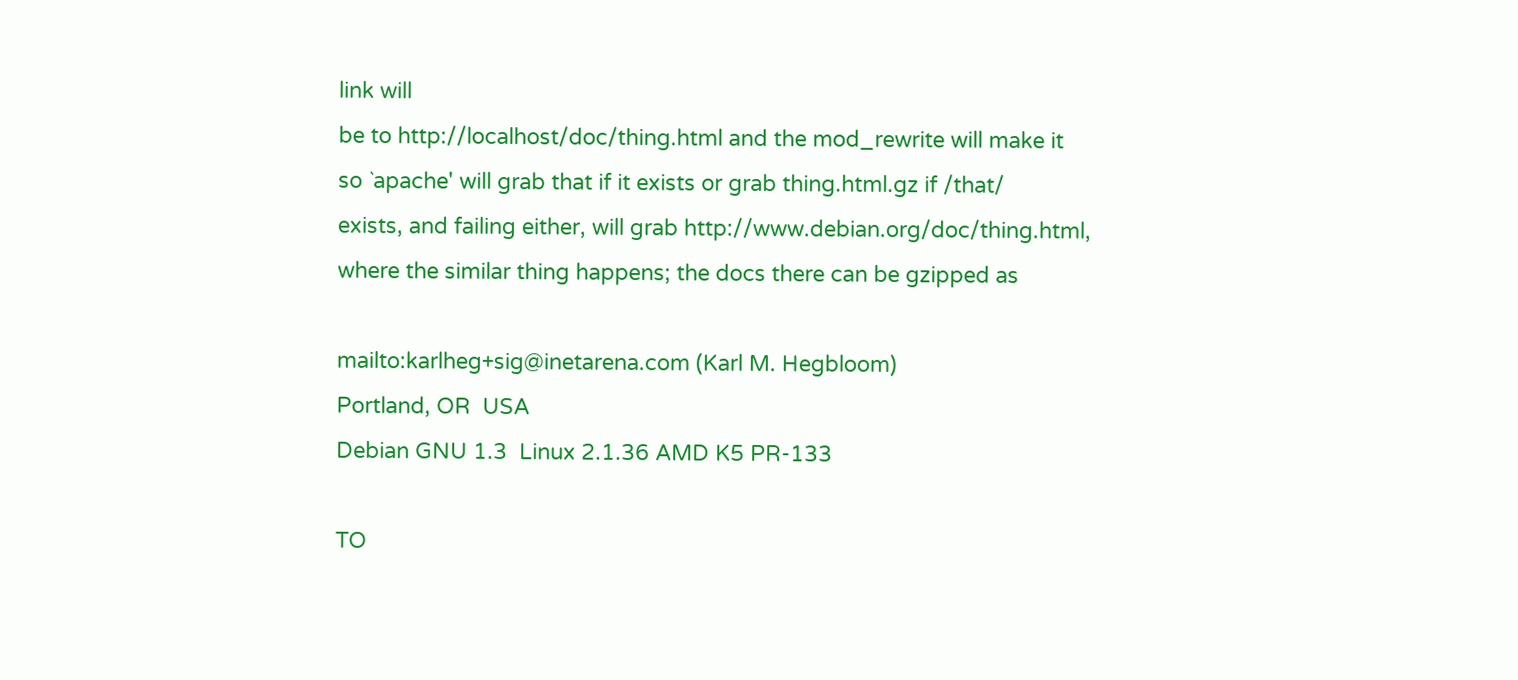link will
be to http://localhost/doc/thing.html and the mod_rewrite will make it
so `apache' will grab that if it exists or grab thing.html.gz if /that/
exists, and failing either, will grab http://www.debian.org/doc/thing.html,
where the similar thing happens; the docs there can be gzipped as

mailto:karlheg+sig@inetarena.com (Karl M. Hegbloom)
Portland, OR  USA
Debian GNU 1.3  Linux 2.1.36 AMD K5 PR-133

TO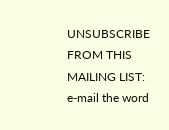UNSUBSCRIBE FROM THIS MAILING LIST: e-mail the word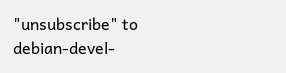"unsubscribe" to
debian-devel-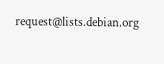request@lists.debian.org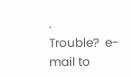.
Trouble?  e-mail to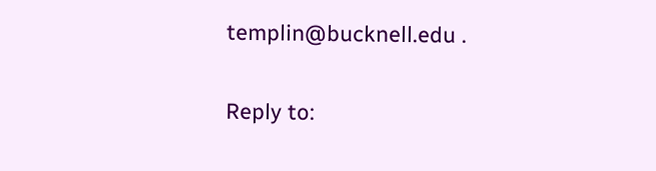templin@bucknell.edu .

Reply to: